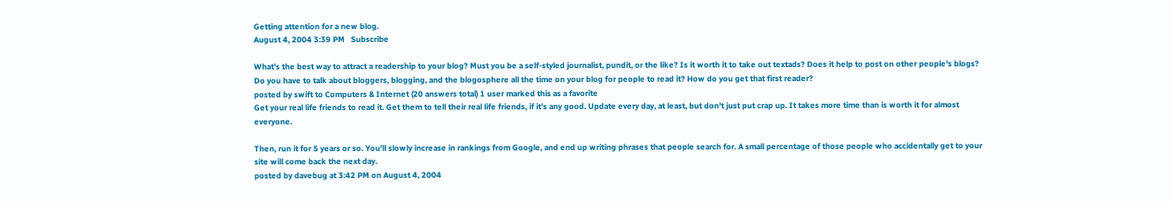Getting attention for a new blog.
August 4, 2004 3:39 PM   Subscribe

What's the best way to attract a readership to your blog? Must you be a self-styled journalist, pundit, or the like? Is it worth it to take out textads? Does it help to post on other people's blogs? Do you have to talk about bloggers, blogging, and the blogosphere all the time on your blog for people to read it? How do you get that first reader?
posted by swift to Computers & Internet (20 answers total) 1 user marked this as a favorite
Get your real life friends to read it. Get them to tell their real life friends, if it's any good. Update every day, at least, but don't just put crap up. It takes more time than is worth it for almost everyone.

Then, run it for 5 years or so. You'll slowly increase in rankings from Google, and end up writing phrases that people search for. A small percentage of those people who accidentally get to your site will come back the next day.
posted by davebug at 3:42 PM on August 4, 2004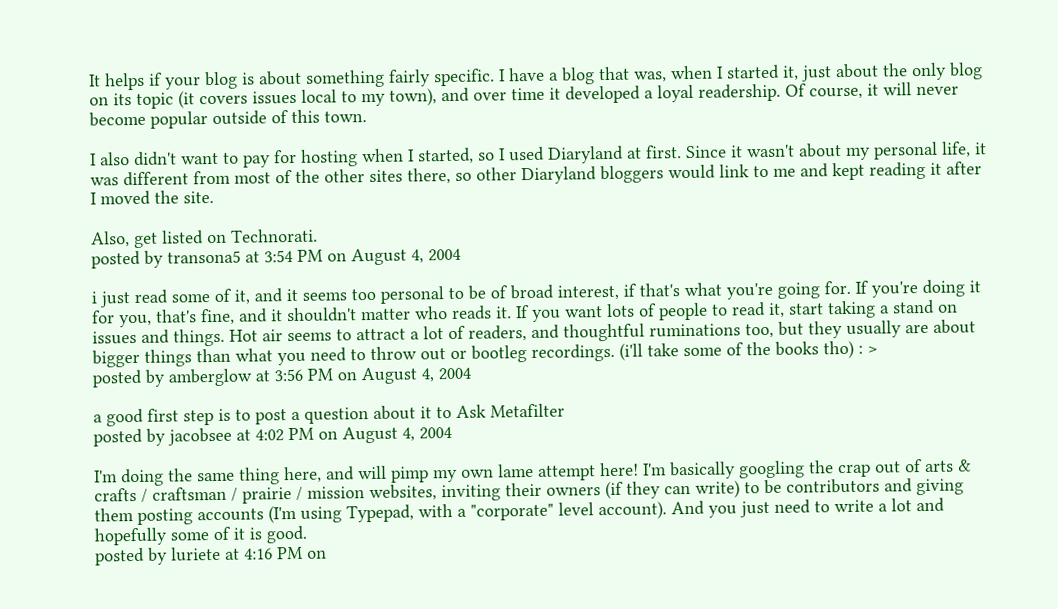It helps if your blog is about something fairly specific. I have a blog that was, when I started it, just about the only blog on its topic (it covers issues local to my town), and over time it developed a loyal readership. Of course, it will never become popular outside of this town.

I also didn't want to pay for hosting when I started, so I used Diaryland at first. Since it wasn't about my personal life, it was different from most of the other sites there, so other Diaryland bloggers would link to me and kept reading it after I moved the site.

Also, get listed on Technorati.
posted by transona5 at 3:54 PM on August 4, 2004

i just read some of it, and it seems too personal to be of broad interest, if that's what you're going for. If you're doing it for you, that's fine, and it shouldn't matter who reads it. If you want lots of people to read it, start taking a stand on issues and things. Hot air seems to attract a lot of readers, and thoughtful ruminations too, but they usually are about bigger things than what you need to throw out or bootleg recordings. (i'll take some of the books tho) : >
posted by amberglow at 3:56 PM on August 4, 2004

a good first step is to post a question about it to Ask Metafilter
posted by jacobsee at 4:02 PM on August 4, 2004

I'm doing the same thing here, and will pimp my own lame attempt here! I'm basically googling the crap out of arts & crafts / craftsman / prairie / mission websites, inviting their owners (if they can write) to be contributors and giving them posting accounts (I'm using Typepad, with a "corporate" level account). And you just need to write a lot and hopefully some of it is good.
posted by luriete at 4:16 PM on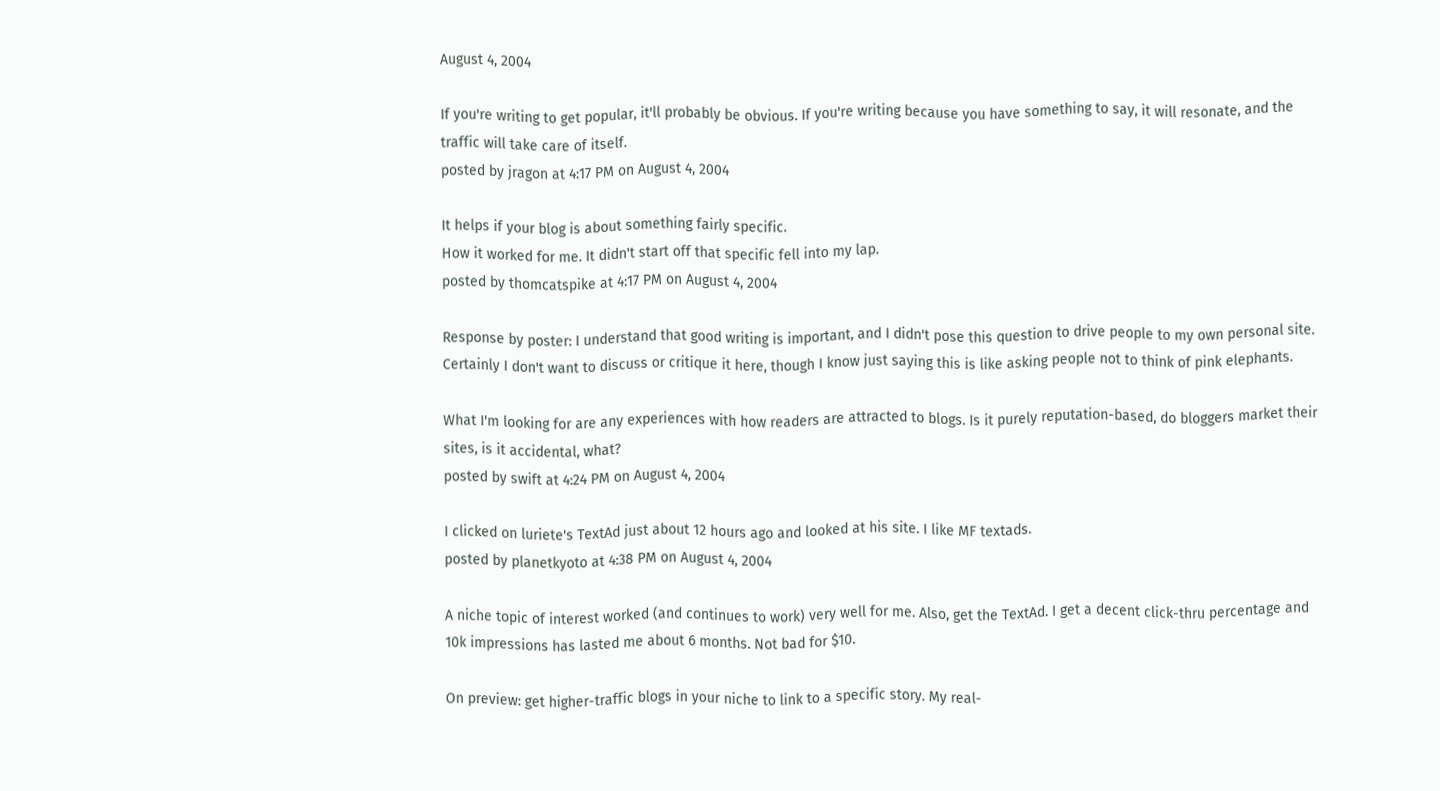August 4, 2004

If you're writing to get popular, it'll probably be obvious. If you're writing because you have something to say, it will resonate, and the traffic will take care of itself.
posted by jragon at 4:17 PM on August 4, 2004

It helps if your blog is about something fairly specific.
How it worked for me. It didn't start off that specific fell into my lap.
posted by thomcatspike at 4:17 PM on August 4, 2004

Response by poster: I understand that good writing is important, and I didn't pose this question to drive people to my own personal site. Certainly I don't want to discuss or critique it here, though I know just saying this is like asking people not to think of pink elephants.

What I'm looking for are any experiences with how readers are attracted to blogs. Is it purely reputation-based, do bloggers market their sites, is it accidental, what?
posted by swift at 4:24 PM on August 4, 2004

I clicked on luriete's TextAd just about 12 hours ago and looked at his site. I like MF textads.
posted by planetkyoto at 4:38 PM on August 4, 2004

A niche topic of interest worked (and continues to work) very well for me. Also, get the TextAd. I get a decent click-thru percentage and 10k impressions has lasted me about 6 months. Not bad for $10.

On preview: get higher-traffic blogs in your niche to link to a specific story. My real-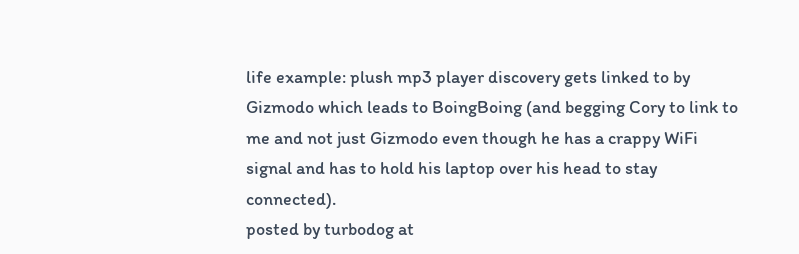life example: plush mp3 player discovery gets linked to by Gizmodo which leads to BoingBoing (and begging Cory to link to me and not just Gizmodo even though he has a crappy WiFi signal and has to hold his laptop over his head to stay connected).
posted by turbodog at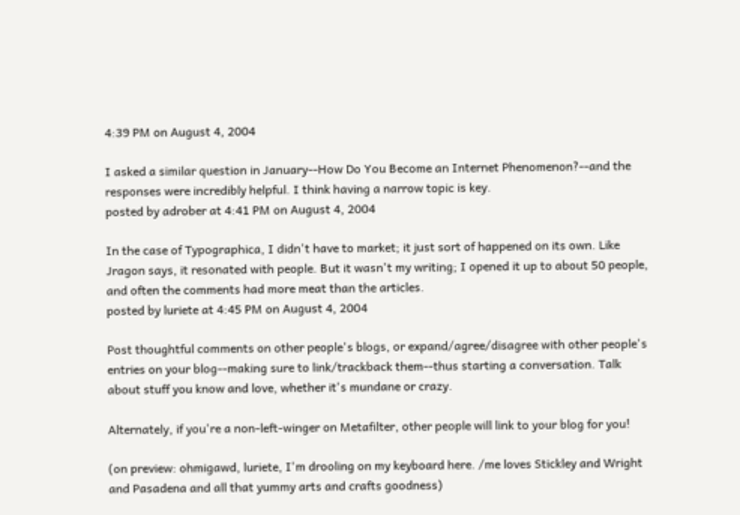4:39 PM on August 4, 2004

I asked a similar question in January--How Do You Become an Internet Phenomenon?--and the responses were incredibly helpful. I think having a narrow topic is key.
posted by adrober at 4:41 PM on August 4, 2004

In the case of Typographica, I didn't have to market; it just sort of happened on its own. Like Jragon says, it resonated with people. But it wasn't my writing; I opened it up to about 50 people, and often the comments had more meat than the articles.
posted by luriete at 4:45 PM on August 4, 2004

Post thoughtful comments on other people's blogs, or expand/agree/disagree with other people's entries on your blog--making sure to link/trackback them--thus starting a conversation. Talk about stuff you know and love, whether it's mundane or crazy.

Alternately, if you're a non-left-winger on Metafilter, other people will link to your blog for you!

(on preview: ohmigawd, luriete, I'm drooling on my keyboard here. /me loves Stickley and Wright and Pasadena and all that yummy arts and crafts goodness)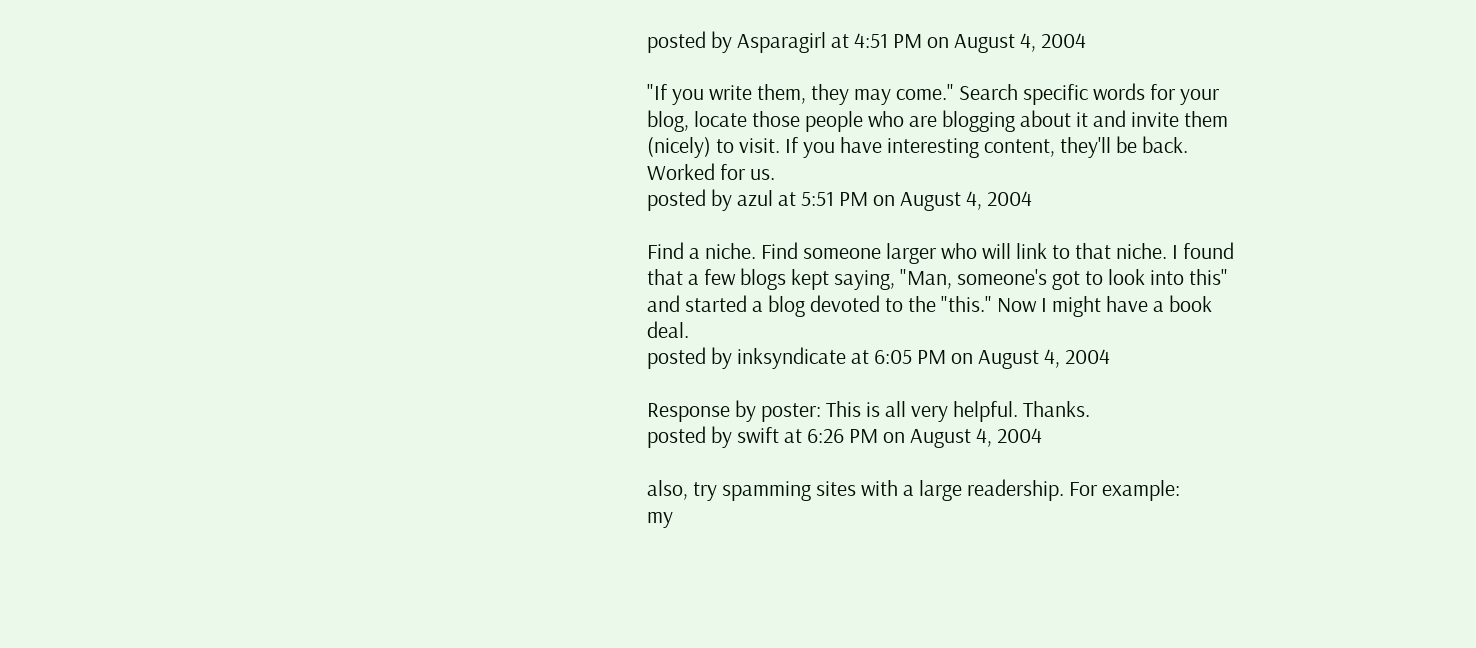posted by Asparagirl at 4:51 PM on August 4, 2004

"If you write them, they may come." Search specific words for your blog, locate those people who are blogging about it and invite them (nicely) to visit. If you have interesting content, they'll be back. Worked for us.
posted by azul at 5:51 PM on August 4, 2004

Find a niche. Find someone larger who will link to that niche. I found that a few blogs kept saying, "Man, someone's got to look into this" and started a blog devoted to the "this." Now I might have a book deal.
posted by inksyndicate at 6:05 PM on August 4, 2004

Response by poster: This is all very helpful. Thanks.
posted by swift at 6:26 PM on August 4, 2004

also, try spamming sites with a large readership. For example:
my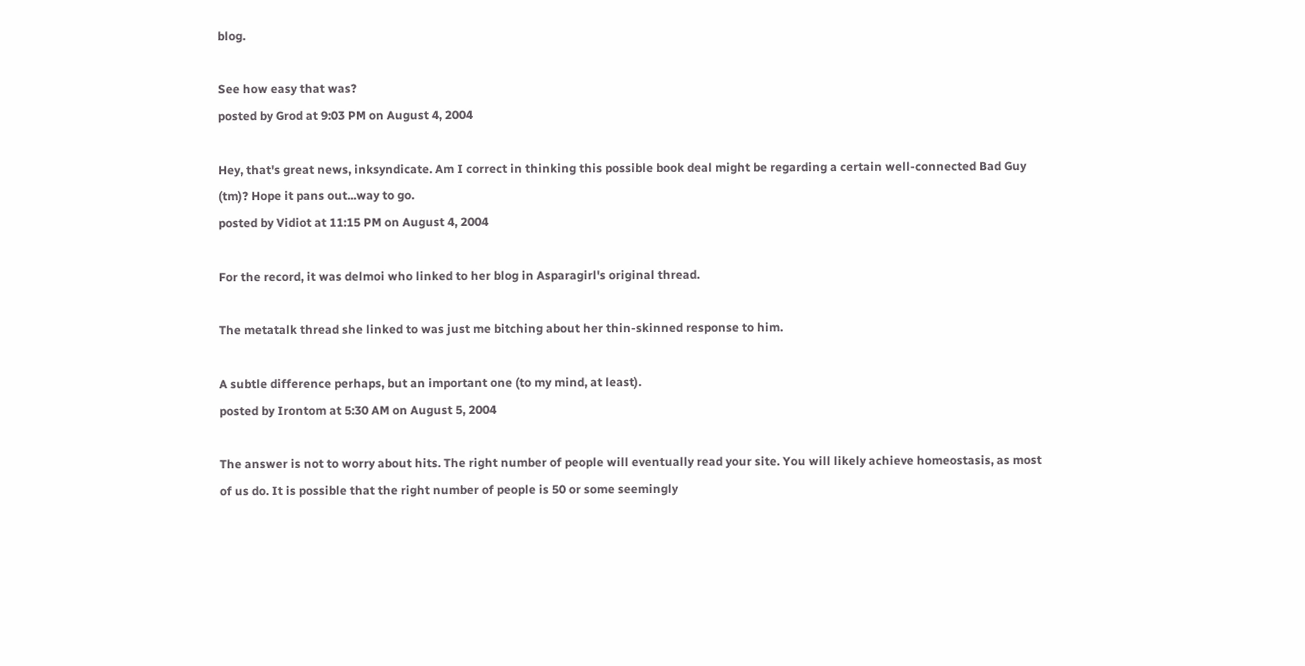blog.

See how easy that was?
posted by Grod at 9:03 PM on August 4, 2004

Hey, that's great news, inksyndicate. Am I correct in thinking this possible book deal might be regarding a certain well-connected Bad Guy (tm)? Hope it pans out...way to go.
posted by Vidiot at 11:15 PM on August 4, 2004

For the record, it was delmoi who linked to her blog in Asparagirl's original thread.

The metatalk thread she linked to was just me bitching about her thin-skinned response to him.

A subtle difference perhaps, but an important one (to my mind, at least).
posted by Irontom at 5:30 AM on August 5, 2004

The answer is not to worry about hits. The right number of people will eventually read your site. You will likely achieve homeostasis, as most of us do. It is possible that the right number of people is 50 or some seemingly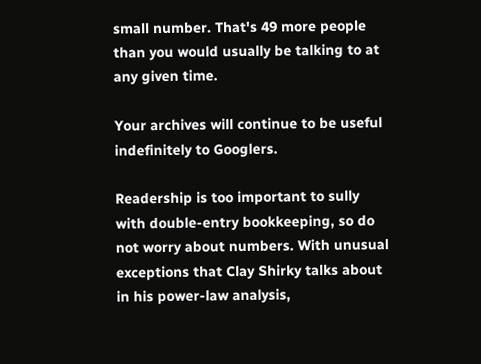small number. That's 49 more people than you would usually be talking to at any given time.

Your archives will continue to be useful indefinitely to Googlers.

Readership is too important to sully with double-entry bookkeeping, so do not worry about numbers. With unusual exceptions that Clay Shirky talks about in his power-law analysis,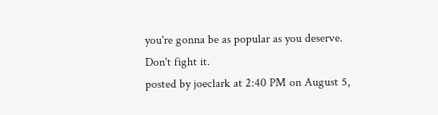you're gonna be as popular as you deserve. Don't fight it.
posted by joeclark at 2:40 PM on August 5,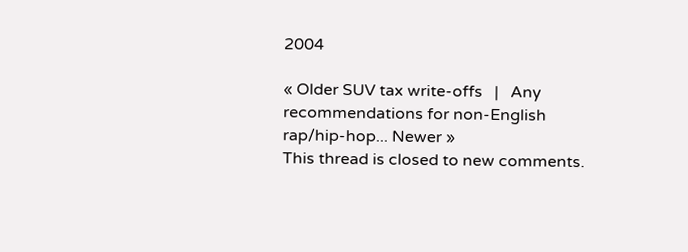2004

« Older SUV tax write-offs   |   Any recommendations for non-English rap/hip-hop... Newer »
This thread is closed to new comments.